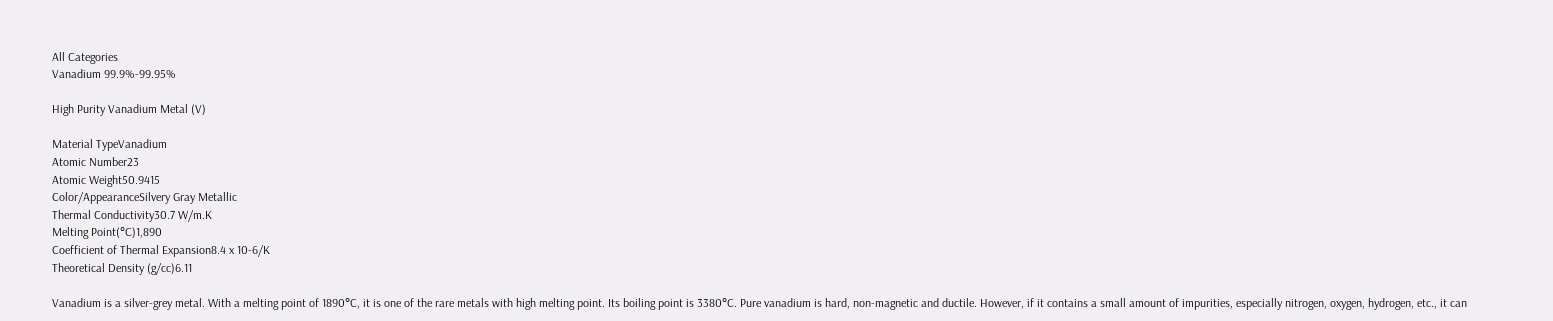All Categories
Vanadium 99.9%-99.95%

High Purity Vanadium Metal (V)

Material TypeVanadium
Atomic Number23
Atomic Weight50.9415
Color/AppearanceSilvery Gray Metallic
Thermal Conductivity30.7 W/m.K
Melting Point(°C)1,890
Coefficient of Thermal Expansion8.4 x 10-6/K
Theoretical Density (g/cc)6.11

Vanadium is a silver-grey metal. With a melting point of 1890°C, it is one of the rare metals with high melting point. Its boiling point is 3380°C. Pure vanadium is hard, non-magnetic and ductile. However, if it contains a small amount of impurities, especially nitrogen, oxygen, hydrogen, etc., it can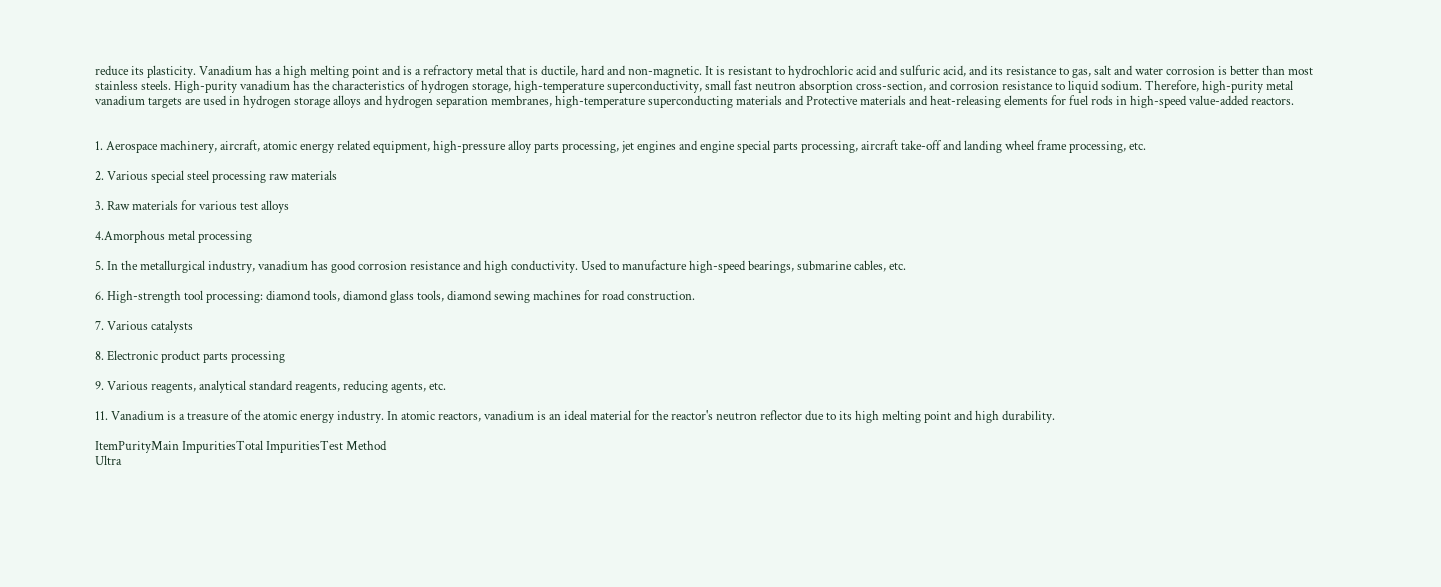reduce its plasticity. Vanadium has a high melting point and is a refractory metal that is ductile, hard and non-magnetic. It is resistant to hydrochloric acid and sulfuric acid, and its resistance to gas, salt and water corrosion is better than most stainless steels. High-purity vanadium has the characteristics of hydrogen storage, high-temperature superconductivity, small fast neutron absorption cross-section, and corrosion resistance to liquid sodium. Therefore, high-purity metal vanadium targets are used in hydrogen storage alloys and hydrogen separation membranes, high-temperature superconducting materials and Protective materials and heat-releasing elements for fuel rods in high-speed value-added reactors.


1. Aerospace machinery, aircraft, atomic energy related equipment, high-pressure alloy parts processing, jet engines and engine special parts processing, aircraft take-off and landing wheel frame processing, etc.

2. Various special steel processing raw materials

3. Raw materials for various test alloys

4.Amorphous metal processing

5. In the metallurgical industry, vanadium has good corrosion resistance and high conductivity. Used to manufacture high-speed bearings, submarine cables, etc.

6. High-strength tool processing: diamond tools, diamond glass tools, diamond sewing machines for road construction.

7. Various catalysts

8. Electronic product parts processing

9. Various reagents, analytical standard reagents, reducing agents, etc.

11. Vanadium is a treasure of the atomic energy industry. In atomic reactors, vanadium is an ideal material for the reactor's neutron reflector due to its high melting point and high durability.

ItemPurityMain ImpuritiesTotal ImpuritiesTest Method
Ultra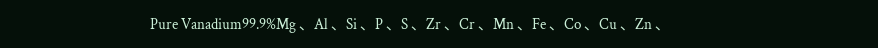Pure Vanadium99.9%Mg 、Al 、Si 、P 、S 、Zr 、Cr 、Mn 、Fe 、Co 、Cu 、Zn 、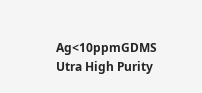Ag<10ppmGDMS
Utra High Purity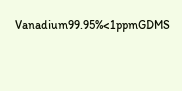Vanadium99.95%<1ppmGDMS